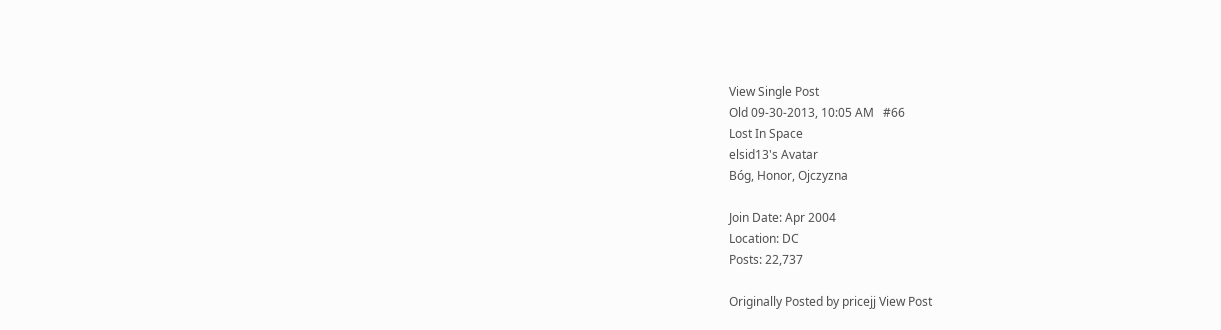View Single Post
Old 09-30-2013, 10:05 AM   #66
Lost In Space
elsid13's Avatar
Bóg, Honor, Ojczyzna

Join Date: Apr 2004
Location: DC
Posts: 22,737

Originally Posted by pricejj View Post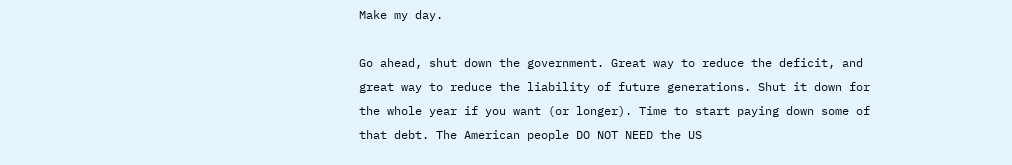Make my day.

Go ahead, shut down the government. Great way to reduce the deficit, and great way to reduce the liability of future generations. Shut it down for the whole year if you want (or longer). Time to start paying down some of that debt. The American people DO NOT NEED the US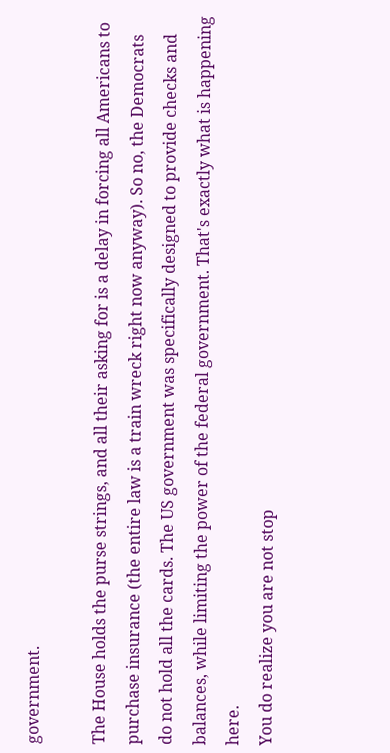government.

The House holds the purse strings, and all their asking for is a delay in forcing all Americans to purchase insurance (the entire law is a train wreck right now anyway). So no, the Democrats do not hold all the cards. The US government was specifically designed to provide checks and balances, while limiting the power of the federal government. That's exactly what is happening here.
You do realize you are not stop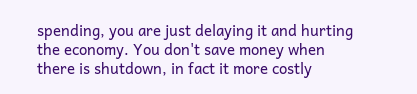spending, you are just delaying it and hurting the economy. You don't save money when there is shutdown, in fact it more costly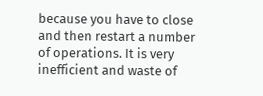because you have to close and then restart a number of operations. It is very inefficient and waste of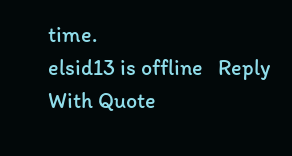time.
elsid13 is offline   Reply With Quote